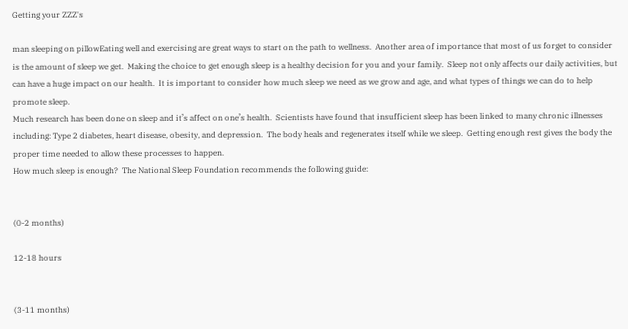Getting your ZZZ's

man sleeping on pillowEating well and exercising are great ways to start on the path to wellness.  Another area of importance that most of us forget to consider is the amount of sleep we get.  Making the choice to get enough sleep is a healthy decision for you and your family.  Sleep not only affects our daily activities, but can have a huge impact on our health.  It is important to consider how much sleep we need as we grow and age, and what types of things we can do to help promote sleep.
Much research has been done on sleep and it’s affect on one’s health.  Scientists have found that insufficient sleep has been linked to many chronic illnesses including: Type 2 diabetes, heart disease, obesity, and depression.  The body heals and regenerates itself while we sleep.  Getting enough rest gives the body the proper time needed to allow these processes to happen.
How much sleep is enough?  The National Sleep Foundation recommends the following guide:


(0-2 months)

12-18 hours


(3-11 months)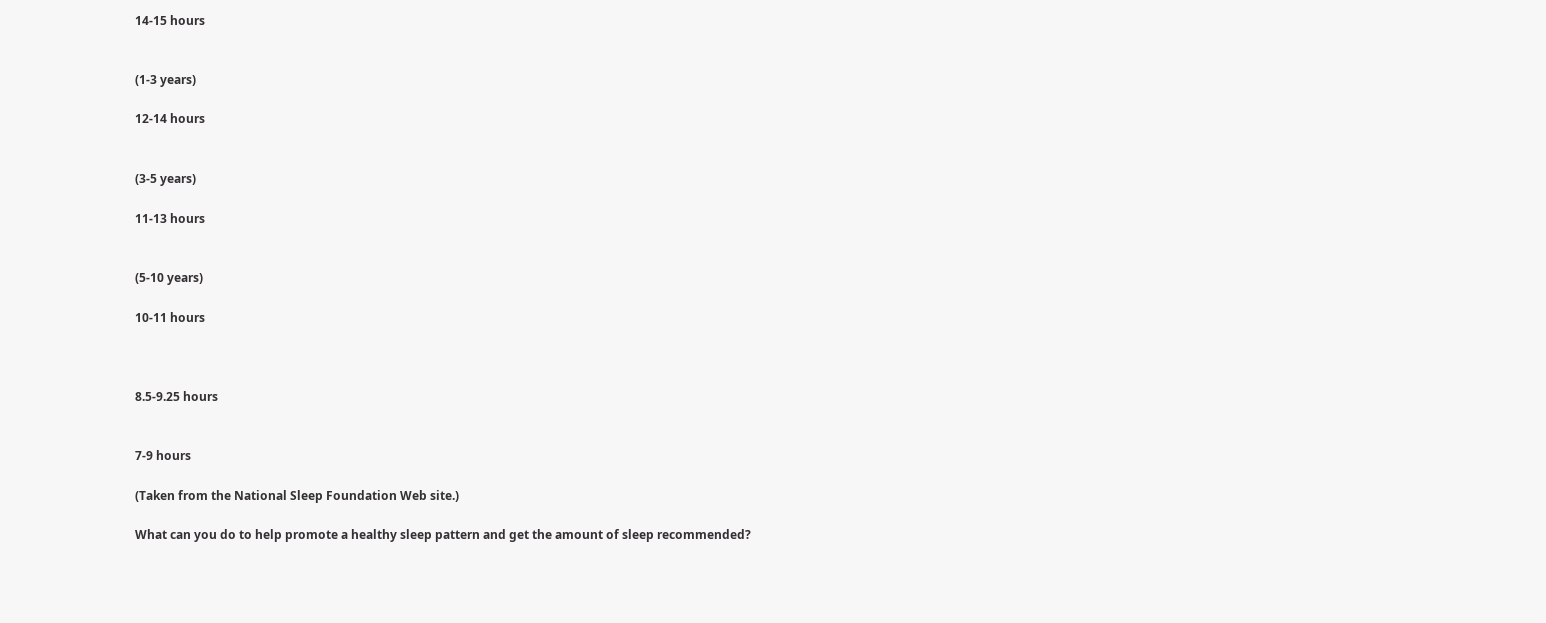14-15 hours


(1-3 years)

12-14 hours


(3-5 years)

11-13 hours


(5-10 years)

10-11 hours



8.5-9.25 hours


7-9 hours

(Taken from the National Sleep Foundation Web site.)

What can you do to help promote a healthy sleep pattern and get the amount of sleep recommended?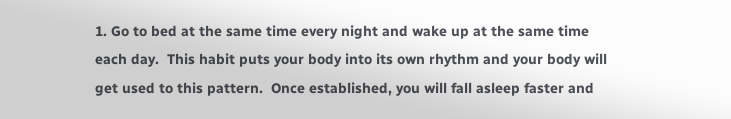1. Go to bed at the same time every night and wake up at the same time each day.  This habit puts your body into its own rhythm and your body will get used to this pattern.  Once established, you will fall asleep faster and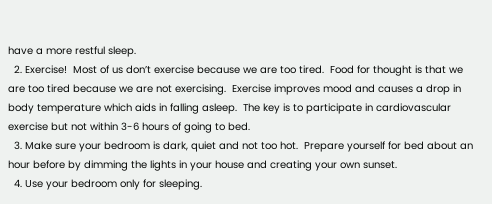have a more restful sleep.
  2. Exercise!  Most of us don’t exercise because we are too tired.  Food for thought is that we are too tired because we are not exercising.  Exercise improves mood and causes a drop in body temperature which aids in falling asleep.  The key is to participate in cardiovascular exercise but not within 3-6 hours of going to bed.
  3. Make sure your bedroom is dark, quiet and not too hot.  Prepare yourself for bed about an hour before by dimming the lights in your house and creating your own sunset.
  4. Use your bedroom only for sleeping.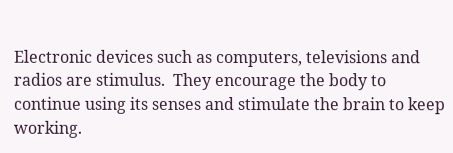Electronic devices such as computers, televisions and radios are stimulus.  They encourage the body to continue using its senses and stimulate the brain to keep working.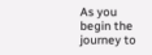As you begin the journey to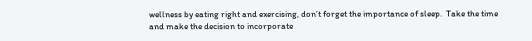wellness by eating right and exercising, don’t forget the importance of sleep.  Take the time and make the decision to incorporate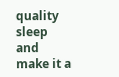quality sleep and make it a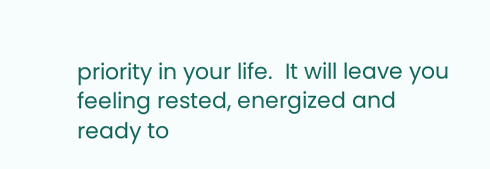priority in your life.  It will leave you feeling rested, energized and ready to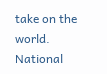take on the world.
National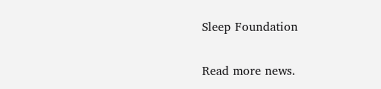Sleep Foundation

Read more news.